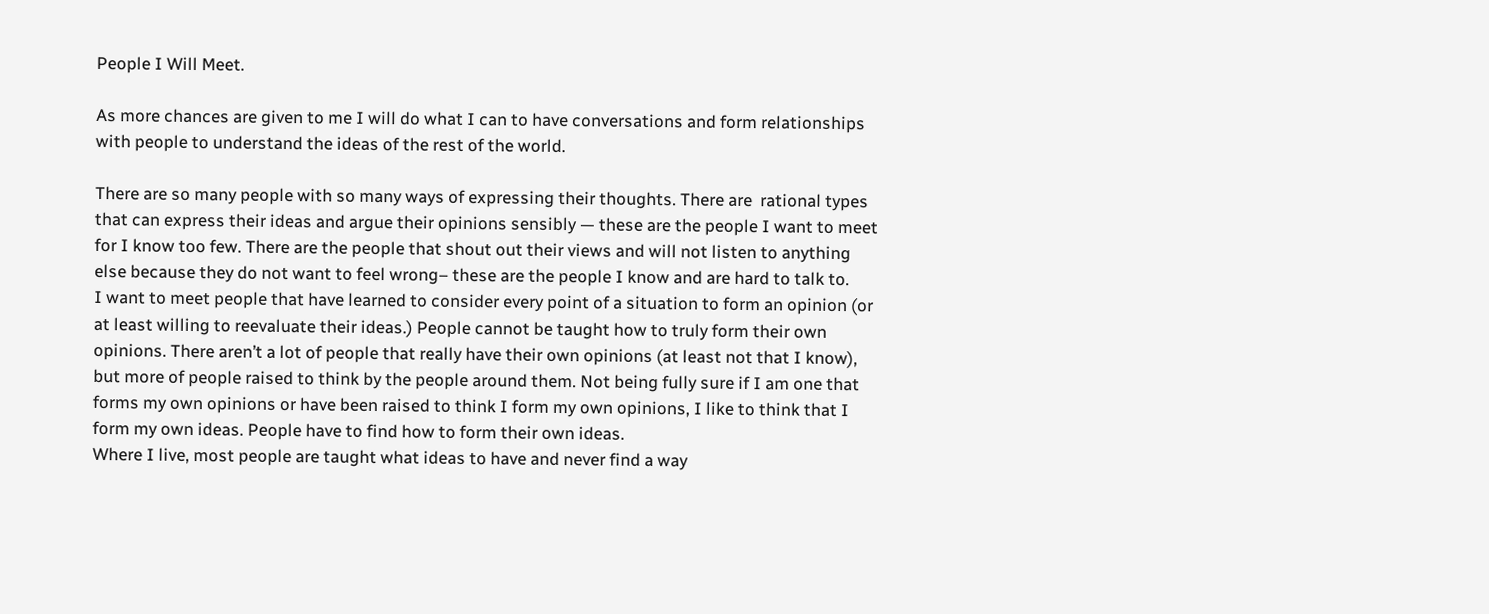People I Will Meet.

As more chances are given to me I will do what I can to have conversations and form relationships with people to understand the ideas of the rest of the world.

There are so many people with so many ways of expressing their thoughts. There are  rational types that can express their ideas and argue their opinions sensibly — these are the people I want to meet for I know too few. There are the people that shout out their views and will not listen to anything else because they do not want to feel wrong– these are the people I know and are hard to talk to.
I want to meet people that have learned to consider every point of a situation to form an opinion (or at least willing to reevaluate their ideas.) People cannot be taught how to truly form their own opinions. There aren’t a lot of people that really have their own opinions (at least not that I know), but more of people raised to think by the people around them. Not being fully sure if I am one that forms my own opinions or have been raised to think I form my own opinions, I like to think that I form my own ideas. People have to find how to form their own ideas.
Where I live, most people are taught what ideas to have and never find a way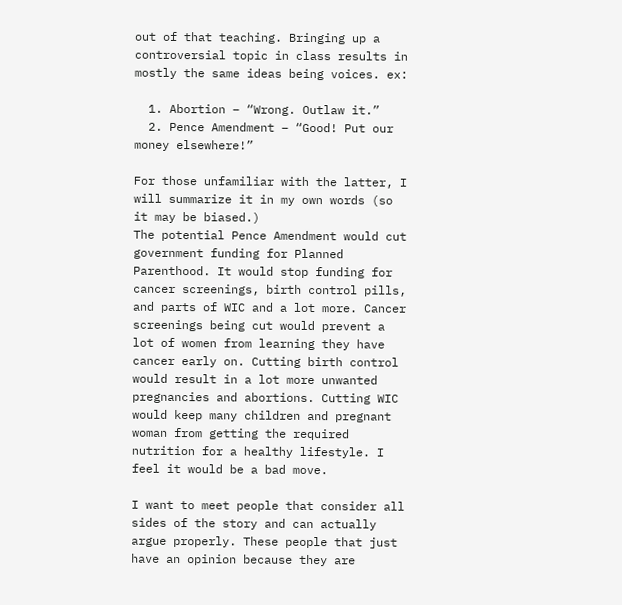out of that teaching. Bringing up a controversial topic in class results in mostly the same ideas being voices. ex:

  1. Abortion – “Wrong. Outlaw it.”
  2. Pence Amendment – “Good! Put our money elsewhere!”

For those unfamiliar with the latter, I will summarize it in my own words (so it may be biased.)
The potential Pence Amendment would cut government funding for Planned Parenthood. It would stop funding for cancer screenings, birth control pills, and parts of WIC and a lot more. Cancer screenings being cut would prevent a lot of women from learning they have cancer early on. Cutting birth control would result in a lot more unwanted pregnancies and abortions. Cutting WIC would keep many children and pregnant woman from getting the required nutrition for a healthy lifestyle. I feel it would be a bad move.

I want to meet people that consider all sides of the story and can actually argue properly. These people that just have an opinion because they are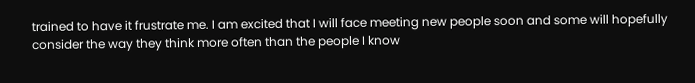trained to have it frustrate me. I am excited that I will face meeting new people soon and some will hopefully consider the way they think more often than the people I know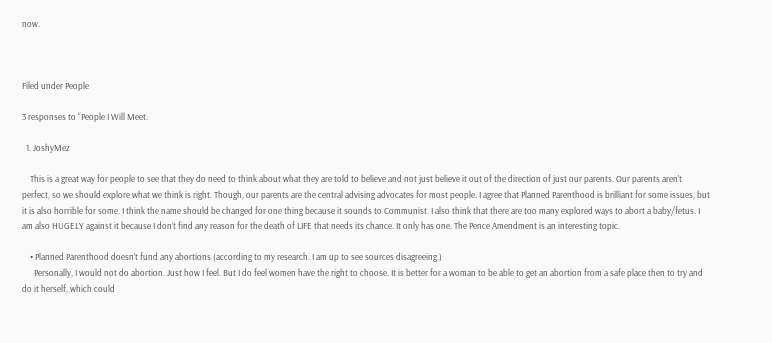now.



Filed under People

3 responses to “People I Will Meet.

  1. JoshyMez

    This is a great way for people to see that they do need to think about what they are told to believe and not just believe it out of the direction of just our parents. Our parents aren’t perfect, so we should explore what we think is right. Though, our parents are the central advising advocates for most people. I agree that Planned Parenthood is brilliant for some issues, but it is also horrible for some. I think the name should be changed for one thing because it sounds to Communist. I also think that there are too many explored ways to abort a baby/fetus. I am also HUGELY against it because I don’t find any reason for the death of LIFE that needs its chance. It only has one. The Pence Amendment is an interesting topic.

    • Planned Parenthood doesn’t fund any abortions (according to my research. I am up to see sources disagreeing.)
      Personally, I would not do abortion. Just how I feel. But I do feel women have the right to choose. It is better for a woman to be able to get an abortion from a safe place then to try and do it herself, which could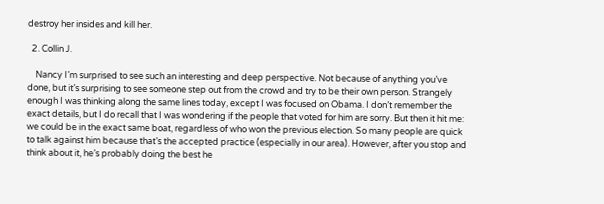destroy her insides and kill her.

  2. Collin J.

    Nancy I’m surprised to see such an interesting and deep perspective. Not because of anything you’ve done, but it’s surprising to see someone step out from the crowd and try to be their own person. Strangely enough I was thinking along the same lines today, except I was focused on Obama. I don’t remember the exact details, but I do recall that I was wondering if the people that voted for him are sorry. But then it hit me: we could be in the exact same boat, regardless of who won the previous election. So many people are quick to talk against him because that’s the accepted practice (especially in our area). However, after you stop and think about it, he’s probably doing the best he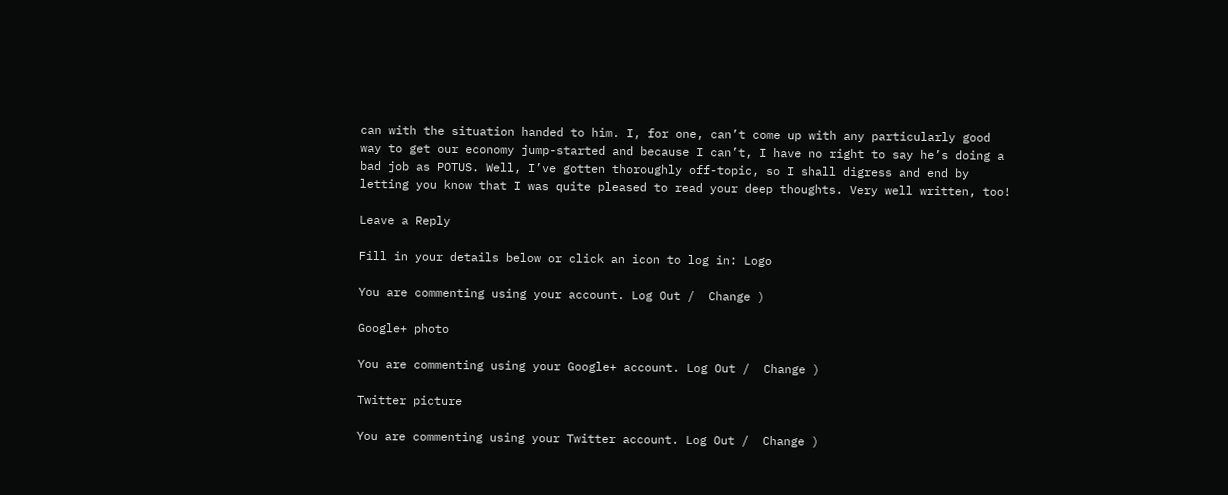can with the situation handed to him. I, for one, can’t come up with any particularly good way to get our economy jump-started and because I can’t, I have no right to say he’s doing a bad job as POTUS. Well, I’ve gotten thoroughly off-topic, so I shall digress and end by letting you know that I was quite pleased to read your deep thoughts. Very well written, too!

Leave a Reply

Fill in your details below or click an icon to log in: Logo

You are commenting using your account. Log Out /  Change )

Google+ photo

You are commenting using your Google+ account. Log Out /  Change )

Twitter picture

You are commenting using your Twitter account. Log Out /  Change )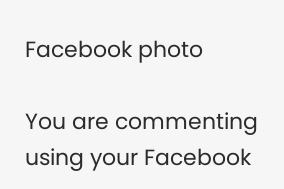Facebook photo

You are commenting using your Facebook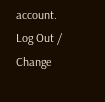account. Log Out /  Change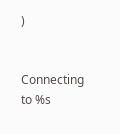)


Connecting to %s